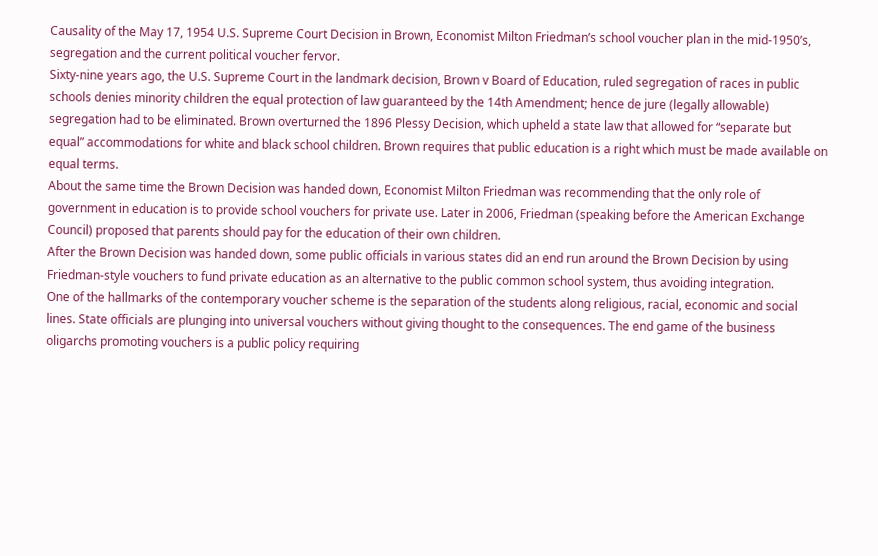Causality of the May 17, 1954 U.S. Supreme Court Decision in Brown, Economist Milton Friedman’s school voucher plan in the mid-1950’s, segregation and the current political voucher fervor.
Sixty-nine years ago, the U.S. Supreme Court in the landmark decision, Brown v Board of Education, ruled segregation of races in public schools denies minority children the equal protection of law guaranteed by the 14th Amendment; hence de jure (legally allowable) segregation had to be eliminated. Brown overturned the 1896 Plessy Decision, which upheld a state law that allowed for “separate but equal” accommodations for white and black school children. Brown requires that public education is a right which must be made available on equal terms.
About the same time the Brown Decision was handed down, Economist Milton Friedman was recommending that the only role of government in education is to provide school vouchers for private use. Later in 2006, Friedman (speaking before the American Exchange Council) proposed that parents should pay for the education of their own children.
After the Brown Decision was handed down, some public officials in various states did an end run around the Brown Decision by using Friedman-style vouchers to fund private education as an alternative to the public common school system, thus avoiding integration.
One of the hallmarks of the contemporary voucher scheme is the separation of the students along religious, racial, economic and social lines. State officials are plunging into universal vouchers without giving thought to the consequences. The end game of the business oligarchs promoting vouchers is a public policy requiring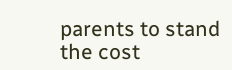parents to stand the cost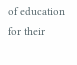of education for their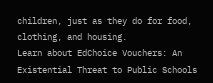children, just as they do for food, clothing, and housing.
Learn about EdChoice Vouchers: An Existential Threat to Public Schools